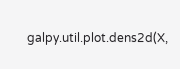galpy.util.plot.dens2d(X,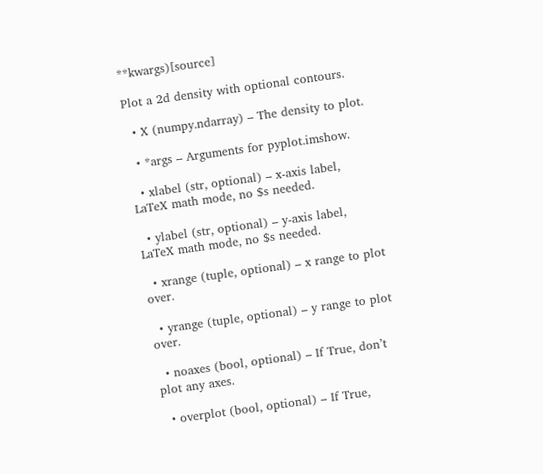**kwargs)[source]

Plot a 2d density with optional contours.

  • X (numpy.ndarray) – The density to plot.

  • *args – Arguments for pyplot.imshow.

  • xlabel (str, optional) – x-axis label, LaTeX math mode, no $s needed.

  • ylabel (str, optional) – y-axis label, LaTeX math mode, no $s needed.

  • xrange (tuple, optional) – x range to plot over.

  • yrange (tuple, optional) – y range to plot over.

  • noaxes (bool, optional) – If True, don’t plot any axes.

  • overplot (bool, optional) – If True,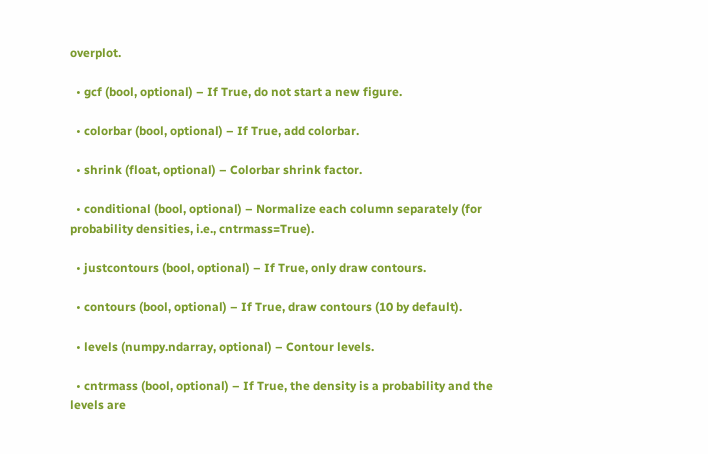overplot.

  • gcf (bool, optional) – If True, do not start a new figure.

  • colorbar (bool, optional) – If True, add colorbar.

  • shrink (float, optional) – Colorbar shrink factor.

  • conditional (bool, optional) – Normalize each column separately (for probability densities, i.e., cntrmass=True).

  • justcontours (bool, optional) – If True, only draw contours.

  • contours (bool, optional) – If True, draw contours (10 by default).

  • levels (numpy.ndarray, optional) – Contour levels.

  • cntrmass (bool, optional) – If True, the density is a probability and the levels are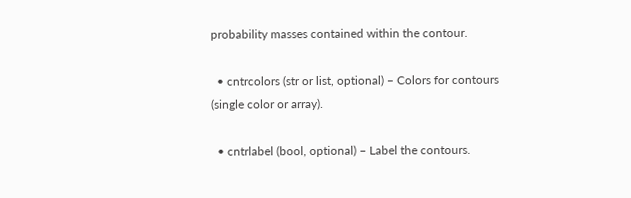probability masses contained within the contour.

  • cntrcolors (str or list, optional) – Colors for contours (single color or array).

  • cntrlabel (bool, optional) – Label the contours.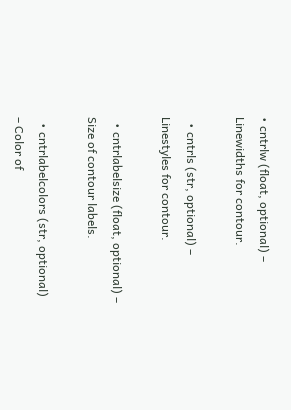• cntrlw (float, optional) – Linewidths for contour.

  • cntrls (str, optional) – Linestyles for contour.

  • cntrlabelsize (float, optional) – Size of contour labels.

  • cntrlabelcolors (str, optional) – Color of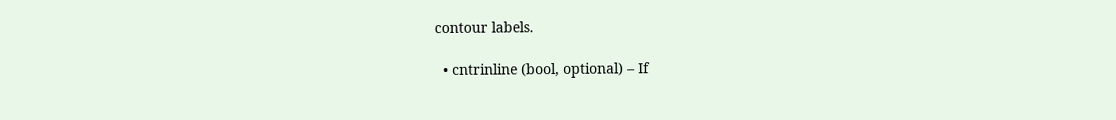contour labels.

  • cntrinline (bool, optional) – If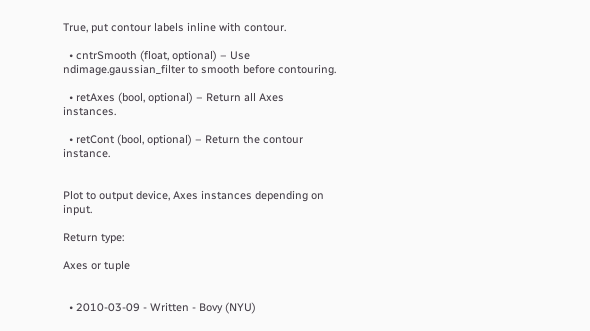True, put contour labels inline with contour.

  • cntrSmooth (float, optional) – Use ndimage.gaussian_filter to smooth before contouring.

  • retAxes (bool, optional) – Return all Axes instances.

  • retCont (bool, optional) – Return the contour instance.


Plot to output device, Axes instances depending on input.

Return type:

Axes or tuple


  • 2010-03-09 - Written - Bovy (NYU)